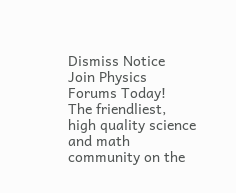Dismiss Notice
Join Physics Forums Today!
The friendliest, high quality science and math community on the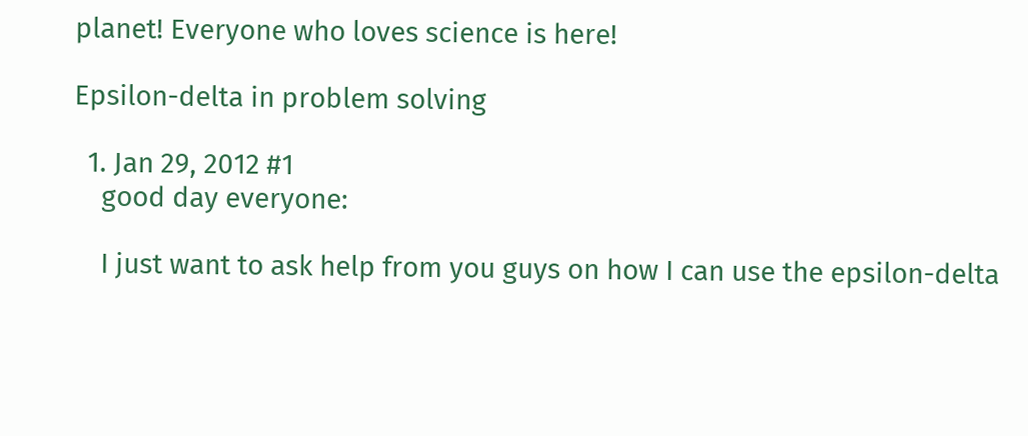planet! Everyone who loves science is here!

Epsilon-delta in problem solving

  1. Jan 29, 2012 #1
    good day everyone:

    I just want to ask help from you guys on how I can use the epsilon-delta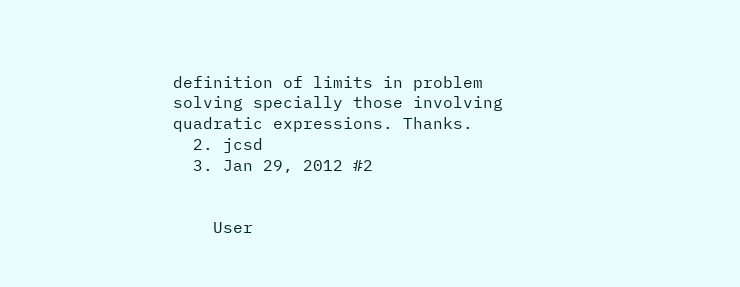definition of limits in problem solving specially those involving quadratic expressions. Thanks.
  2. jcsd
  3. Jan 29, 2012 #2


    User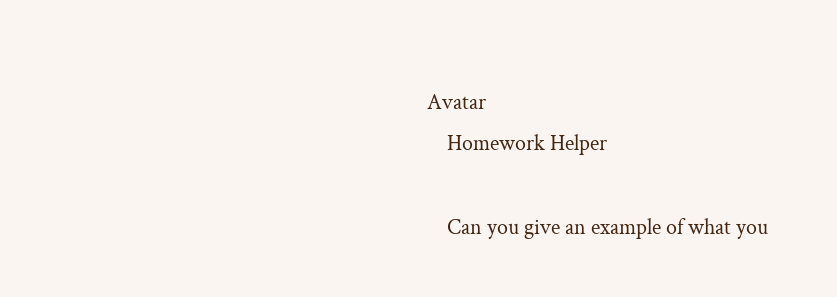Avatar
    Homework Helper

    Can you give an example of what you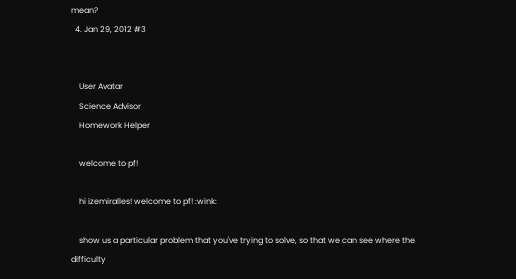mean?
  4. Jan 29, 2012 #3


    User Avatar
    Science Advisor
    Homework Helper

    welcome to pf!

    hi izemiralles! welcome to pf! :wink:

    show us a particular problem that you've trying to solve, so that we can see where the difficulty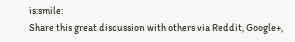is:smile:
Share this great discussion with others via Reddit, Google+,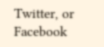Twitter, or Facebook